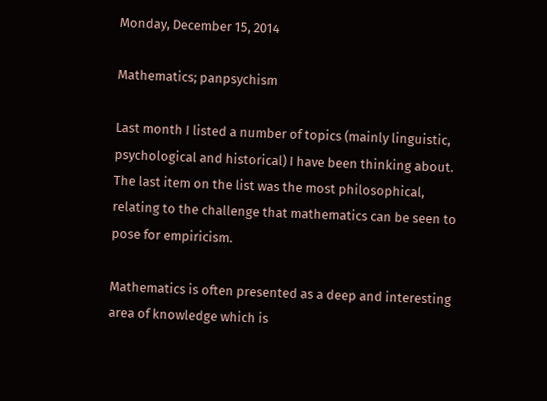Monday, December 15, 2014

Mathematics; panpsychism

Last month I listed a number of topics (mainly linguistic, psychological and historical) I have been thinking about. The last item on the list was the most philosophical, relating to the challenge that mathematics can be seen to pose for empiricism.

Mathematics is often presented as a deep and interesting area of knowledge which is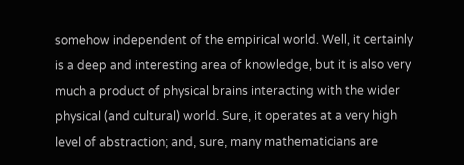somehow independent of the empirical world. Well, it certainly is a deep and interesting area of knowledge, but it is also very much a product of physical brains interacting with the wider physical (and cultural) world. Sure, it operates at a very high level of abstraction; and, sure, many mathematicians are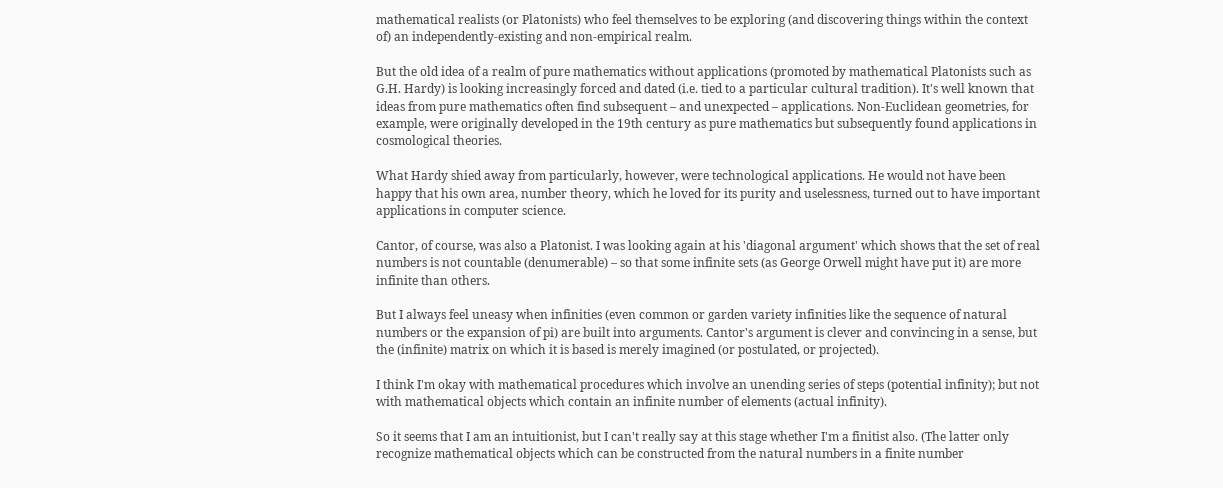mathematical realists (or Platonists) who feel themselves to be exploring (and discovering things within the context of) an independently-existing and non-empirical realm.

But the old idea of a realm of pure mathematics without applications (promoted by mathematical Platonists such as G.H. Hardy) is looking increasingly forced and dated (i.e. tied to a particular cultural tradition). It's well known that ideas from pure mathematics often find subsequent – and unexpected – applications. Non-Euclidean geometries, for example, were originally developed in the 19th century as pure mathematics but subsequently found applications in cosmological theories.

What Hardy shied away from particularly, however, were technological applications. He would not have been happy that his own area, number theory, which he loved for its purity and uselessness, turned out to have important applications in computer science.

Cantor, of course, was also a Platonist. I was looking again at his 'diagonal argument' which shows that the set of real numbers is not countable (denumerable) – so that some infinite sets (as George Orwell might have put it) are more infinite than others.

But I always feel uneasy when infinities (even common or garden variety infinities like the sequence of natural numbers or the expansion of pi) are built into arguments. Cantor's argument is clever and convincing in a sense, but the (infinite) matrix on which it is based is merely imagined (or postulated, or projected).

I think I'm okay with mathematical procedures which involve an unending series of steps (potential infinity); but not with mathematical objects which contain an infinite number of elements (actual infinity).

So it seems that I am an intuitionist, but I can't really say at this stage whether I'm a finitist also. (The latter only recognize mathematical objects which can be constructed from the natural numbers in a finite number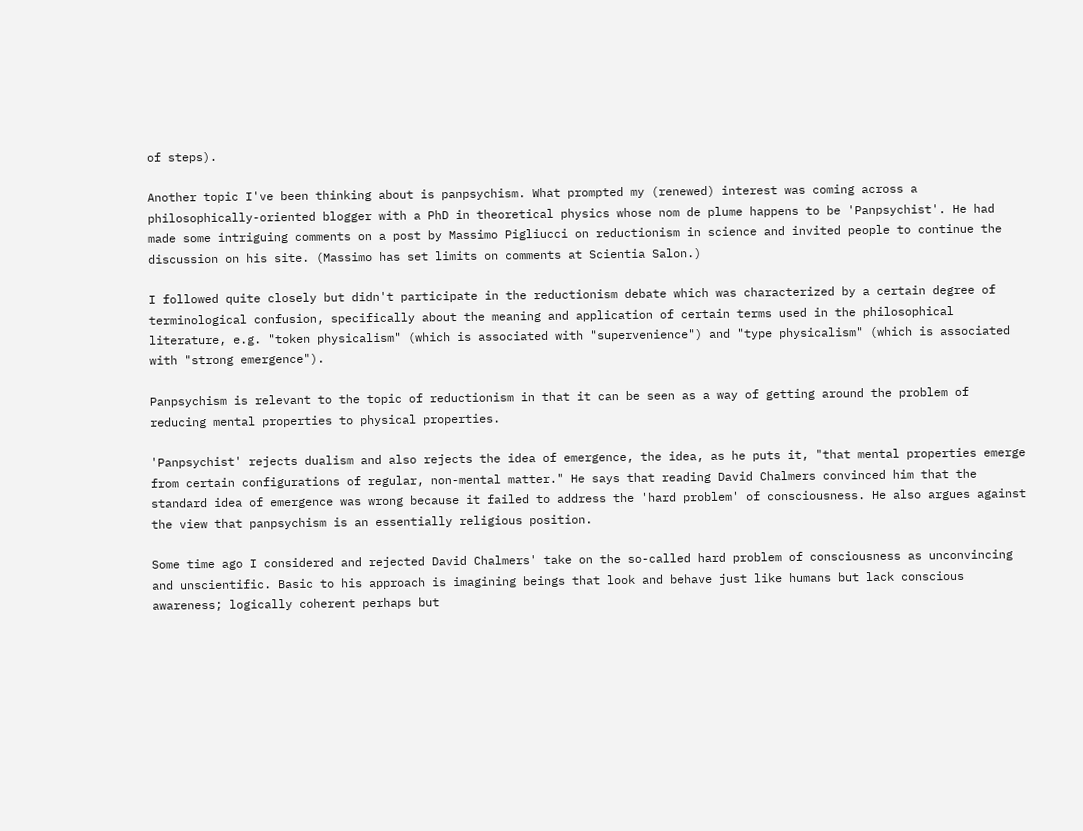of steps).

Another topic I've been thinking about is panpsychism. What prompted my (renewed) interest was coming across a philosophically-oriented blogger with a PhD in theoretical physics whose nom de plume happens to be 'Panpsychist'. He had made some intriguing comments on a post by Massimo Pigliucci on reductionism in science and invited people to continue the discussion on his site. (Massimo has set limits on comments at Scientia Salon.)

I followed quite closely but didn't participate in the reductionism debate which was characterized by a certain degree of terminological confusion, specifically about the meaning and application of certain terms used in the philosophical literature, e.g. "token physicalism" (which is associated with "supervenience") and "type physicalism" (which is associated with "strong emergence").

Panpsychism is relevant to the topic of reductionism in that it can be seen as a way of getting around the problem of reducing mental properties to physical properties.

'Panpsychist' rejects dualism and also rejects the idea of emergence, the idea, as he puts it, "that mental properties emerge from certain configurations of regular, non-mental matter." He says that reading David Chalmers convinced him that the standard idea of emergence was wrong because it failed to address the 'hard problem' of consciousness. He also argues against the view that panpsychism is an essentially religious position.

Some time ago I considered and rejected David Chalmers' take on the so-called hard problem of consciousness as unconvincing and unscientific. Basic to his approach is imagining beings that look and behave just like humans but lack conscious awareness; logically coherent perhaps but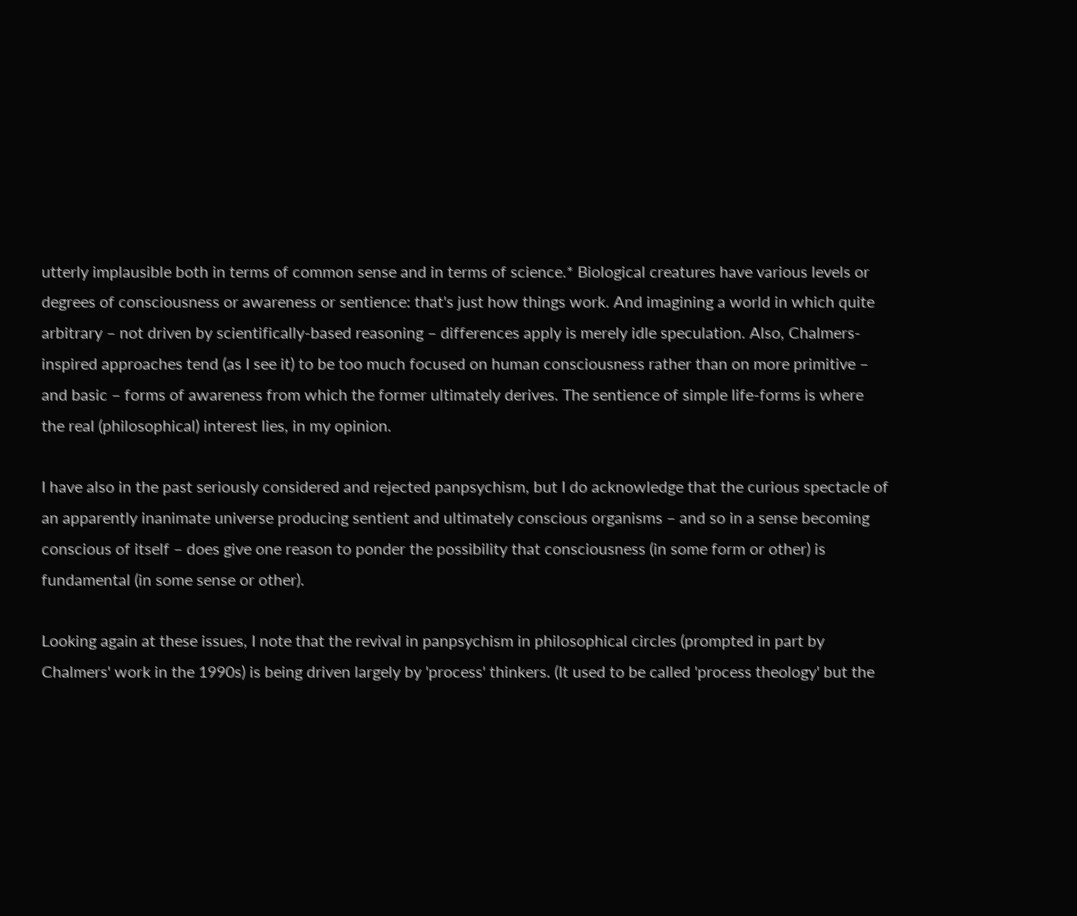utterly implausible both in terms of common sense and in terms of science.* Biological creatures have various levels or degrees of consciousness or awareness or sentience: that's just how things work. And imagining a world in which quite arbitrary – not driven by scientifically-based reasoning – differences apply is merely idle speculation. Also, Chalmers-inspired approaches tend (as I see it) to be too much focused on human consciousness rather than on more primitive – and basic – forms of awareness from which the former ultimately derives. The sentience of simple life-forms is where the real (philosophical) interest lies, in my opinion.

I have also in the past seriously considered and rejected panpsychism, but I do acknowledge that the curious spectacle of an apparently inanimate universe producing sentient and ultimately conscious organisms – and so in a sense becoming conscious of itself – does give one reason to ponder the possibility that consciousness (in some form or other) is fundamental (in some sense or other).

Looking again at these issues, I note that the revival in panpsychism in philosophical circles (prompted in part by Chalmers' work in the 1990s) is being driven largely by 'process' thinkers. (It used to be called 'process theology' but the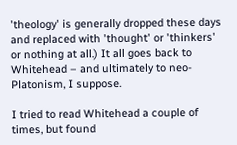'theology' is generally dropped these days and replaced with 'thought' or 'thinkers' or nothing at all.) It all goes back to Whitehead – and ultimately to neo-Platonism, I suppose.

I tried to read Whitehead a couple of times, but found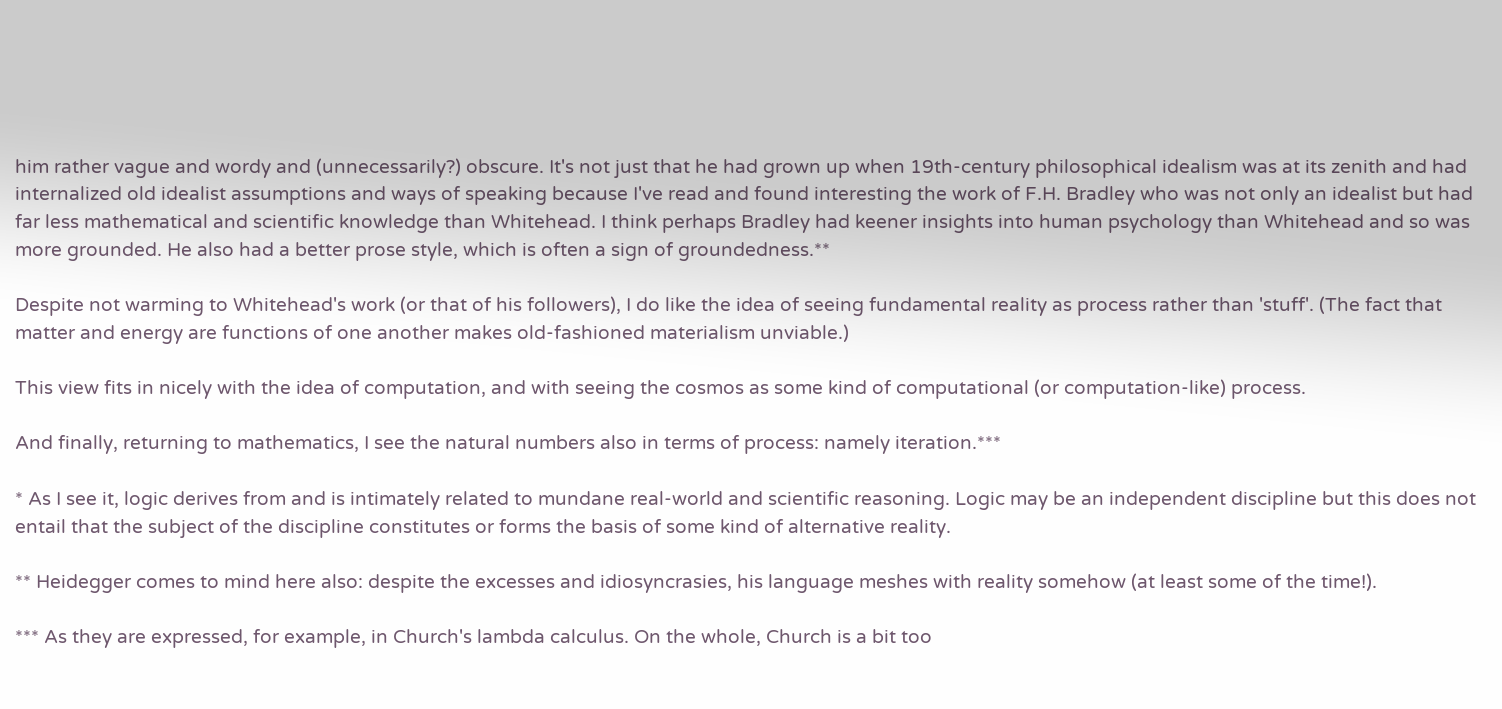him rather vague and wordy and (unnecessarily?) obscure. It's not just that he had grown up when 19th-century philosophical idealism was at its zenith and had internalized old idealist assumptions and ways of speaking because I've read and found interesting the work of F.H. Bradley who was not only an idealist but had far less mathematical and scientific knowledge than Whitehead. I think perhaps Bradley had keener insights into human psychology than Whitehead and so was more grounded. He also had a better prose style, which is often a sign of groundedness.**

Despite not warming to Whitehead's work (or that of his followers), I do like the idea of seeing fundamental reality as process rather than 'stuff'. (The fact that matter and energy are functions of one another makes old-fashioned materialism unviable.)

This view fits in nicely with the idea of computation, and with seeing the cosmos as some kind of computational (or computation-like) process.

And finally, returning to mathematics, I see the natural numbers also in terms of process: namely iteration.***

* As I see it, logic derives from and is intimately related to mundane real-world and scientific reasoning. Logic may be an independent discipline but this does not entail that the subject of the discipline constitutes or forms the basis of some kind of alternative reality.

** Heidegger comes to mind here also: despite the excesses and idiosyncrasies, his language meshes with reality somehow (at least some of the time!).

*** As they are expressed, for example, in Church's lambda calculus. On the whole, Church is a bit too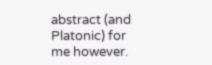abstract (and Platonic) for me however.